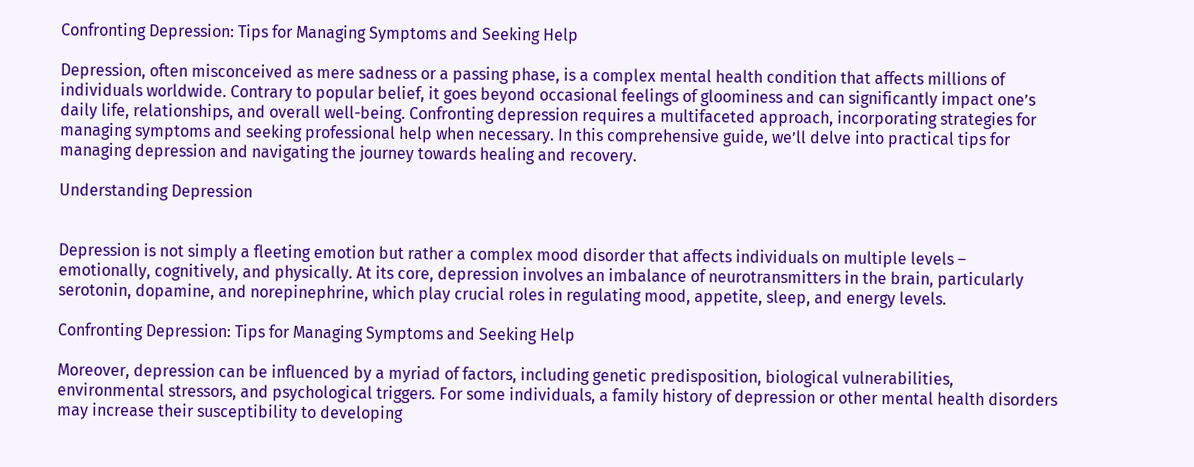Confronting Depression: Tips for Managing Symptoms and Seeking Help

Depression, often misconceived as mere sadness or a passing phase, is a complex mental health condition that affects millions of individuals worldwide. Contrary to popular belief, it goes beyond occasional feelings of gloominess and can significantly impact one’s daily life, relationships, and overall well-being. Confronting depression requires a multifaceted approach, incorporating strategies for managing symptoms and seeking professional help when necessary. In this comprehensive guide, we’ll delve into practical tips for managing depression and navigating the journey towards healing and recovery.

Understanding Depression


Depression is not simply a fleeting emotion but rather a complex mood disorder that affects individuals on multiple levels – emotionally, cognitively, and physically. At its core, depression involves an imbalance of neurotransmitters in the brain, particularly serotonin, dopamine, and norepinephrine, which play crucial roles in regulating mood, appetite, sleep, and energy levels.

Confronting Depression: Tips for Managing Symptoms and Seeking Help

Moreover, depression can be influenced by a myriad of factors, including genetic predisposition, biological vulnerabilities, environmental stressors, and psychological triggers. For some individuals, a family history of depression or other mental health disorders may increase their susceptibility to developing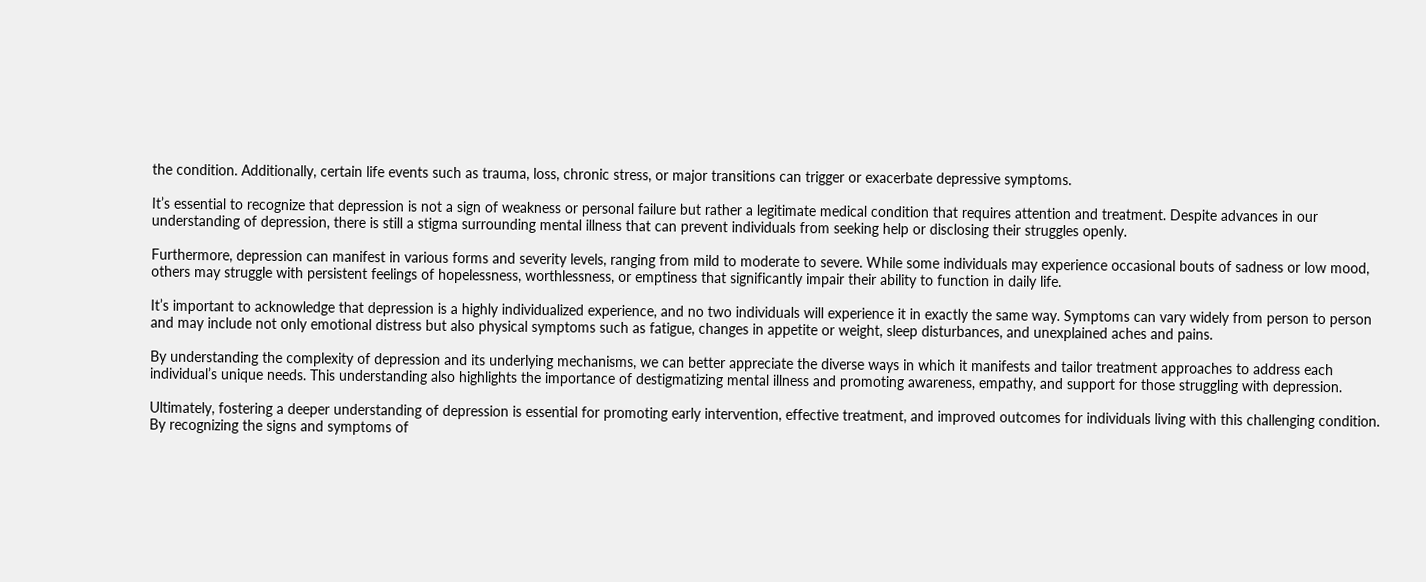the condition. Additionally, certain life events such as trauma, loss, chronic stress, or major transitions can trigger or exacerbate depressive symptoms.

It’s essential to recognize that depression is not a sign of weakness or personal failure but rather a legitimate medical condition that requires attention and treatment. Despite advances in our understanding of depression, there is still a stigma surrounding mental illness that can prevent individuals from seeking help or disclosing their struggles openly.

Furthermore, depression can manifest in various forms and severity levels, ranging from mild to moderate to severe. While some individuals may experience occasional bouts of sadness or low mood, others may struggle with persistent feelings of hopelessness, worthlessness, or emptiness that significantly impair their ability to function in daily life.

It’s important to acknowledge that depression is a highly individualized experience, and no two individuals will experience it in exactly the same way. Symptoms can vary widely from person to person and may include not only emotional distress but also physical symptoms such as fatigue, changes in appetite or weight, sleep disturbances, and unexplained aches and pains.

By understanding the complexity of depression and its underlying mechanisms, we can better appreciate the diverse ways in which it manifests and tailor treatment approaches to address each individual’s unique needs. This understanding also highlights the importance of destigmatizing mental illness and promoting awareness, empathy, and support for those struggling with depression.

Ultimately, fostering a deeper understanding of depression is essential for promoting early intervention, effective treatment, and improved outcomes for individuals living with this challenging condition. By recognizing the signs and symptoms of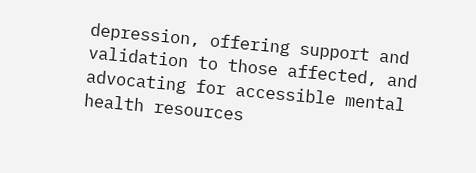depression, offering support and validation to those affected, and advocating for accessible mental health resources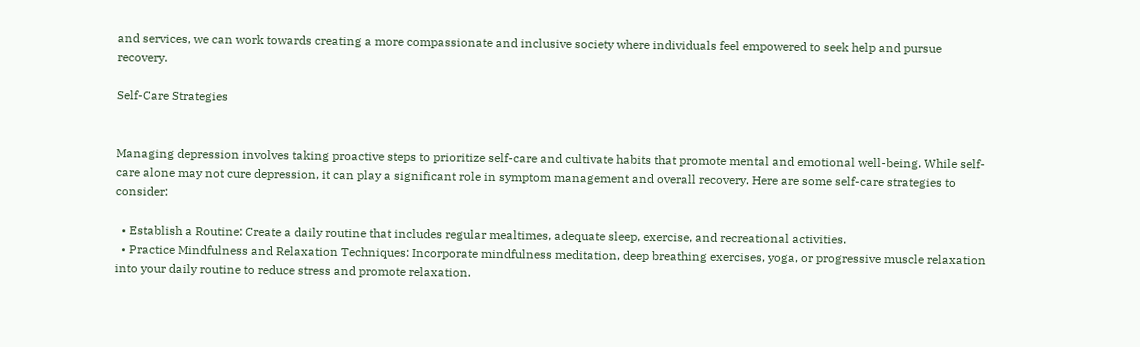and services, we can work towards creating a more compassionate and inclusive society where individuals feel empowered to seek help and pursue recovery.

Self-Care Strategies


Managing depression involves taking proactive steps to prioritize self-care and cultivate habits that promote mental and emotional well-being. While self-care alone may not cure depression, it can play a significant role in symptom management and overall recovery. Here are some self-care strategies to consider:

  • Establish a Routine: Create a daily routine that includes regular mealtimes, adequate sleep, exercise, and recreational activities.
  • Practice Mindfulness and Relaxation Techniques: Incorporate mindfulness meditation, deep breathing exercises, yoga, or progressive muscle relaxation into your daily routine to reduce stress and promote relaxation.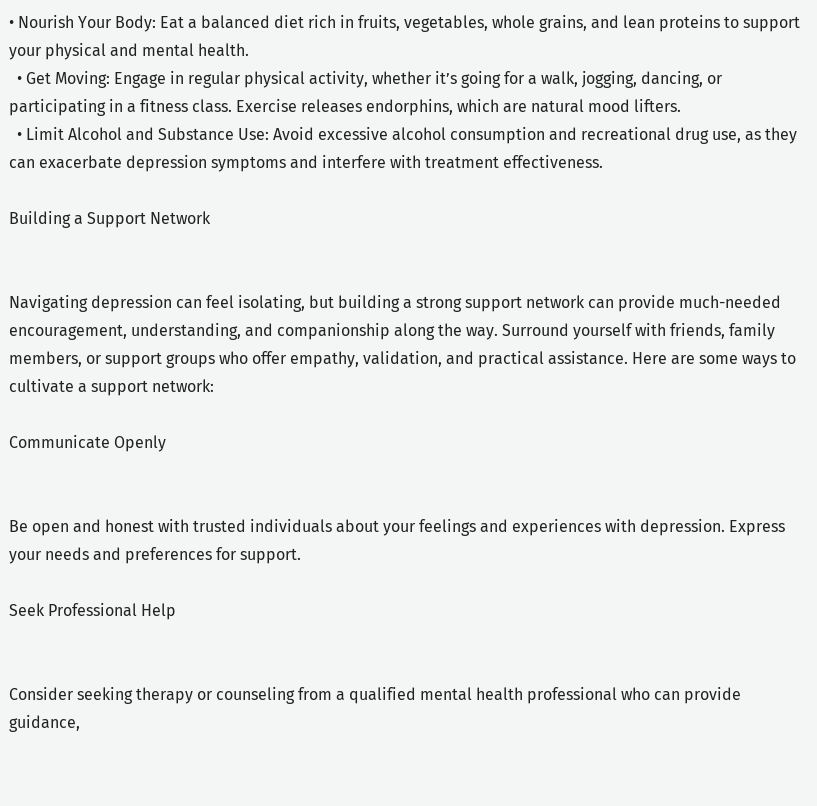• Nourish Your Body: Eat a balanced diet rich in fruits, vegetables, whole grains, and lean proteins to support your physical and mental health.
  • Get Moving: Engage in regular physical activity, whether it’s going for a walk, jogging, dancing, or participating in a fitness class. Exercise releases endorphins, which are natural mood lifters.
  • Limit Alcohol and Substance Use: Avoid excessive alcohol consumption and recreational drug use, as they can exacerbate depression symptoms and interfere with treatment effectiveness.

Building a Support Network


Navigating depression can feel isolating, but building a strong support network can provide much-needed encouragement, understanding, and companionship along the way. Surround yourself with friends, family members, or support groups who offer empathy, validation, and practical assistance. Here are some ways to cultivate a support network:

Communicate Openly


Be open and honest with trusted individuals about your feelings and experiences with depression. Express your needs and preferences for support.

Seek Professional Help


Consider seeking therapy or counseling from a qualified mental health professional who can provide guidance,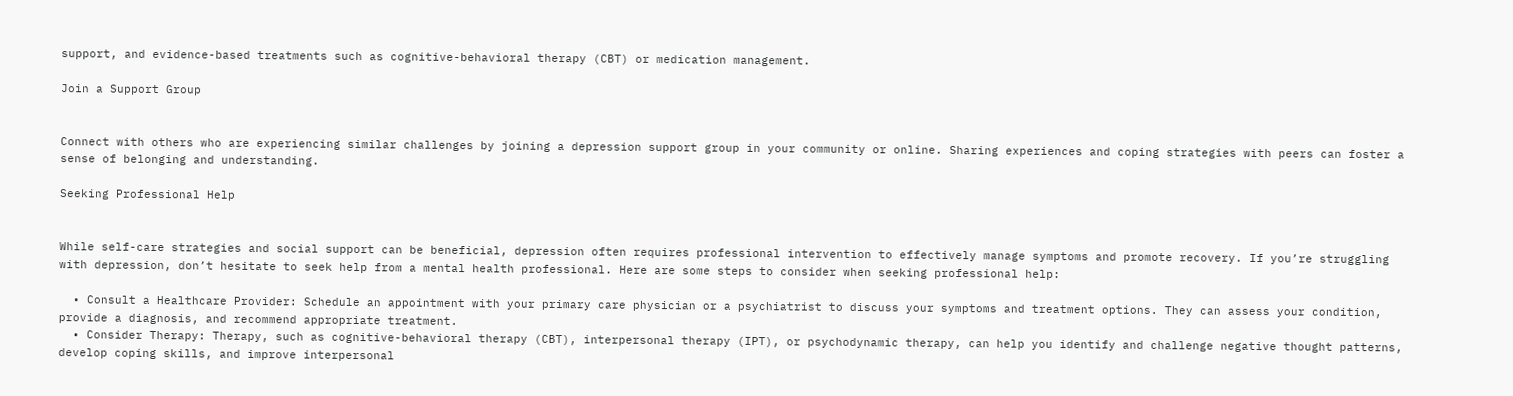support, and evidence-based treatments such as cognitive-behavioral therapy (CBT) or medication management.

Join a Support Group


Connect with others who are experiencing similar challenges by joining a depression support group in your community or online. Sharing experiences and coping strategies with peers can foster a sense of belonging and understanding.

Seeking Professional Help


While self-care strategies and social support can be beneficial, depression often requires professional intervention to effectively manage symptoms and promote recovery. If you’re struggling with depression, don’t hesitate to seek help from a mental health professional. Here are some steps to consider when seeking professional help:

  • Consult a Healthcare Provider: Schedule an appointment with your primary care physician or a psychiatrist to discuss your symptoms and treatment options. They can assess your condition, provide a diagnosis, and recommend appropriate treatment.
  • Consider Therapy: Therapy, such as cognitive-behavioral therapy (CBT), interpersonal therapy (IPT), or psychodynamic therapy, can help you identify and challenge negative thought patterns, develop coping skills, and improve interpersonal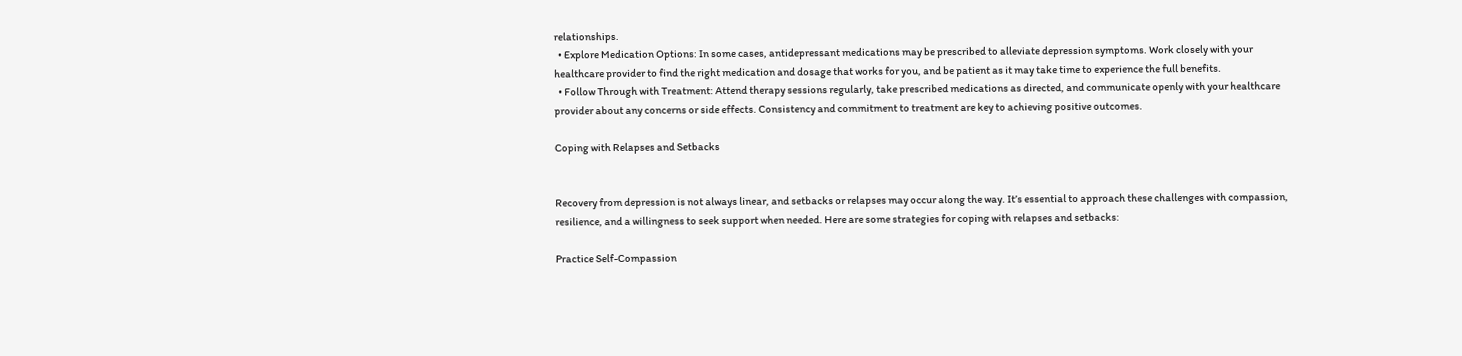relationships.
  • Explore Medication Options: In some cases, antidepressant medications may be prescribed to alleviate depression symptoms. Work closely with your healthcare provider to find the right medication and dosage that works for you, and be patient as it may take time to experience the full benefits.
  • Follow Through with Treatment: Attend therapy sessions regularly, take prescribed medications as directed, and communicate openly with your healthcare provider about any concerns or side effects. Consistency and commitment to treatment are key to achieving positive outcomes.

Coping with Relapses and Setbacks


Recovery from depression is not always linear, and setbacks or relapses may occur along the way. It’s essential to approach these challenges with compassion, resilience, and a willingness to seek support when needed. Here are some strategies for coping with relapses and setbacks:

Practice Self-Compassion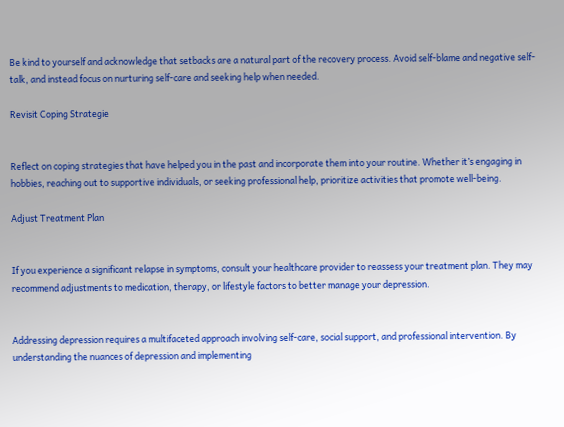Be kind to yourself and acknowledge that setbacks are a natural part of the recovery process. Avoid self-blame and negative self-talk, and instead focus on nurturing self-care and seeking help when needed.

Revisit Coping Strategie


Reflect on coping strategies that have helped you in the past and incorporate them into your routine. Whether it’s engaging in hobbies, reaching out to supportive individuals, or seeking professional help, prioritize activities that promote well-being.

Adjust Treatment Plan


If you experience a significant relapse in symptoms, consult your healthcare provider to reassess your treatment plan. They may recommend adjustments to medication, therapy, or lifestyle factors to better manage your depression.


Addressing depression requires a multifaceted approach involving self-care, social support, and professional intervention. By understanding the nuances of depression and implementing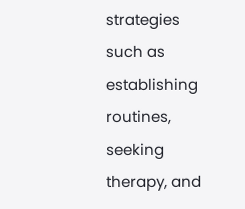strategies such as establishing routines, seeking therapy, and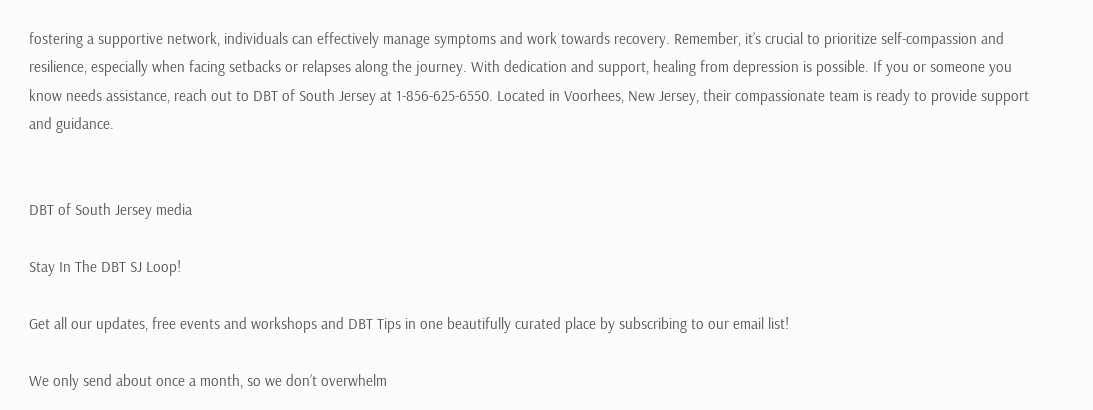fostering a supportive network, individuals can effectively manage symptoms and work towards recovery. Remember, it’s crucial to prioritize self-compassion and resilience, especially when facing setbacks or relapses along the journey. With dedication and support, healing from depression is possible. If you or someone you know needs assistance, reach out to DBT of South Jersey at 1-856-625-6550. Located in Voorhees, New Jersey, their compassionate team is ready to provide support and guidance.


DBT of South Jersey media

Stay In The DBT SJ Loop!

Get all our updates, free events and workshops and DBT Tips in one beautifully curated place by subscribing to our email list!

We only send about once a month, so we don’t overwhelm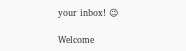your inbox! 😉

Welcome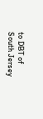to DBT of South Jersey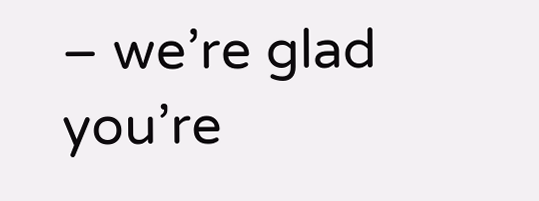– we’re glad you’re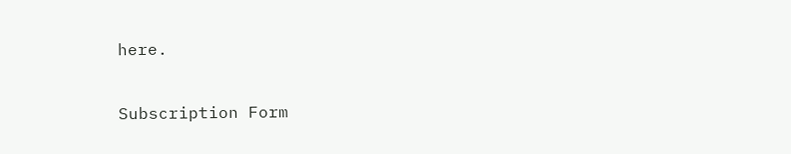here.

Subscription Form